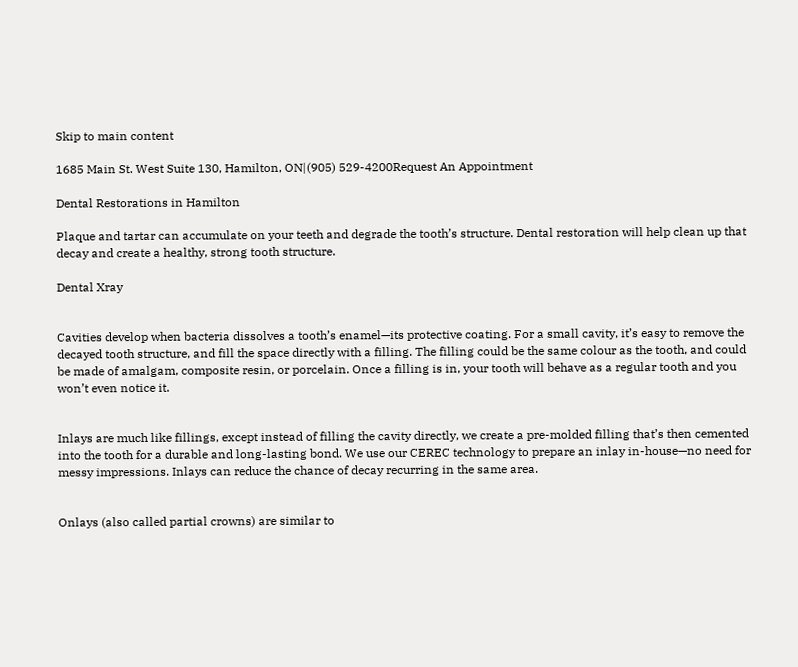Skip to main content

1685 Main St. West Suite 130, Hamilton, ON|(905) 529-4200Request An Appointment

Dental Restorations in Hamilton

Plaque and tartar can accumulate on your teeth and degrade the tooth’s structure. Dental restoration will help clean up that decay and create a healthy, strong tooth structure.

Dental Xray


Cavities develop when bacteria dissolves a tooth’s enamel—its protective coating. For a small cavity, it’s easy to remove the decayed tooth structure, and fill the space directly with a filling. The filling could be the same colour as the tooth, and could be made of amalgam, composite resin, or porcelain. Once a filling is in, your tooth will behave as a regular tooth and you won’t even notice it.


Inlays are much like fillings, except instead of filling the cavity directly, we create a pre-molded filling that’s then cemented into the tooth for a durable and long-lasting bond. We use our CEREC technology to prepare an inlay in-house—no need for messy impressions. Inlays can reduce the chance of decay recurring in the same area.


Onlays (also called partial crowns) are similar to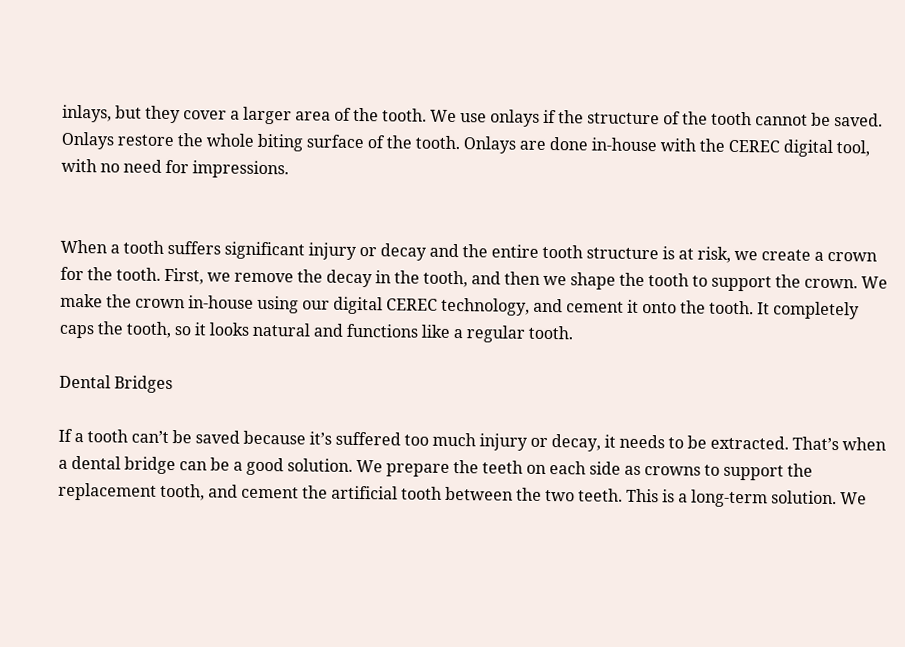inlays, but they cover a larger area of the tooth. We use onlays if the structure of the tooth cannot be saved. Onlays restore the whole biting surface of the tooth. Onlays are done in-house with the CEREC digital tool, with no need for impressions.


When a tooth suffers significant injury or decay and the entire tooth structure is at risk, we create a crown for the tooth. First, we remove the decay in the tooth, and then we shape the tooth to support the crown. We make the crown in-house using our digital CEREC technology, and cement it onto the tooth. It completely caps the tooth, so it looks natural and functions like a regular tooth.

Dental Bridges

If a tooth can’t be saved because it’s suffered too much injury or decay, it needs to be extracted. That’s when a dental bridge can be a good solution. We prepare the teeth on each side as crowns to support the replacement tooth, and cement the artificial tooth between the two teeth. This is a long-term solution. We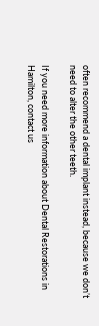often recommend a dental implant instead, because we don’t need to alter the other teeth.

If you need more information about Dental Restorations in Hamilton, contact us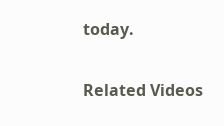today.

Related Videos